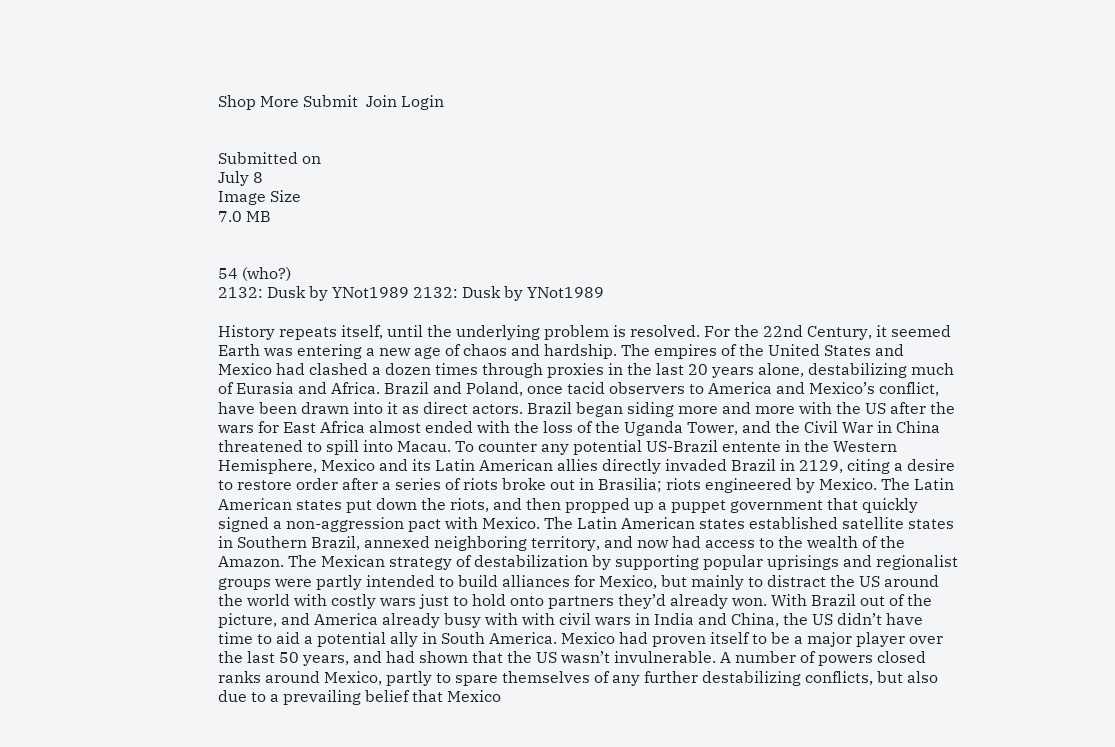Shop More Submit  Join Login


Submitted on
July 8
Image Size
7.0 MB


54 (who?)
2132: Dusk by YNot1989 2132: Dusk by YNot1989

History repeats itself, until the underlying problem is resolved. For the 22nd Century, it seemed Earth was entering a new age of chaos and hardship. The empires of the United States and Mexico had clashed a dozen times through proxies in the last 20 years alone, destabilizing much of Eurasia and Africa. Brazil and Poland, once tacid observers to America and Mexico’s conflict, have been drawn into it as direct actors. Brazil began siding more and more with the US after the wars for East Africa almost ended with the loss of the Uganda Tower, and the Civil War in China threatened to spill into Macau. To counter any potential US-Brazil entente in the Western Hemisphere, Mexico and its Latin American allies directly invaded Brazil in 2129, citing a desire to restore order after a series of riots broke out in Brasilia; riots engineered by Mexico. The Latin American states put down the riots, and then propped up a puppet government that quickly signed a non-aggression pact with Mexico. The Latin American states established satellite states in Southern Brazil, annexed neighboring territory, and now had access to the wealth of the Amazon. The Mexican strategy of destabilization by supporting popular uprisings and regionalist groups were partly intended to build alliances for Mexico, but mainly to distract the US around the world with costly wars just to hold onto partners they’d already won. With Brazil out of the picture, and America already busy with with civil wars in India and China, the US didn’t have time to aid a potential ally in South America. Mexico had proven itself to be a major player over the last 50 years, and had shown that the US wasn’t invulnerable. A number of powers closed ranks around Mexico, partly to spare themselves of any further destabilizing conflicts, but also due to a prevailing belief that Mexico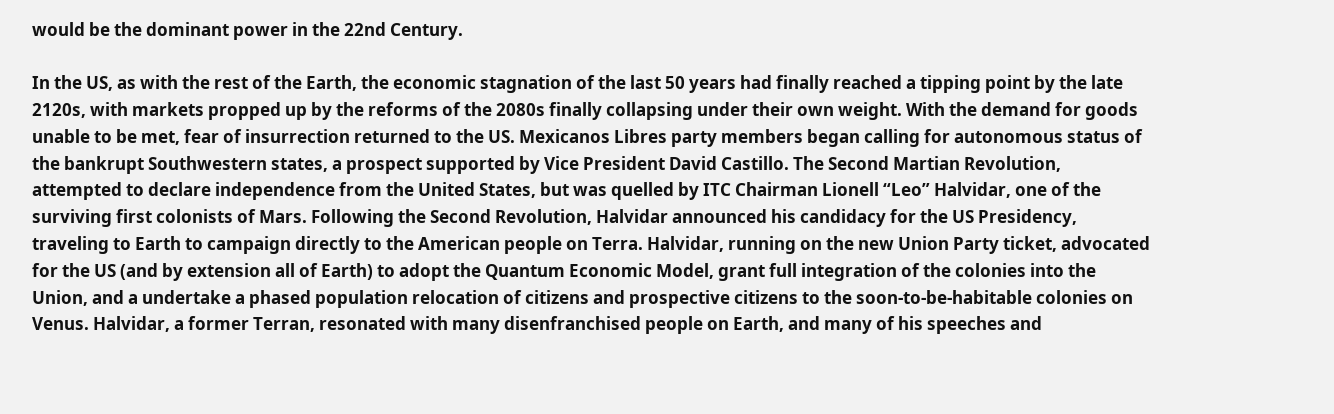would be the dominant power in the 22nd Century.

In the US, as with the rest of the Earth, the economic stagnation of the last 50 years had finally reached a tipping point by the late 2120s, with markets propped up by the reforms of the 2080s finally collapsing under their own weight. With the demand for goods unable to be met, fear of insurrection returned to the US. Mexicanos Libres party members began calling for autonomous status of the bankrupt Southwestern states, a prospect supported by Vice President David Castillo. The Second Martian Revolution, attempted to declare independence from the United States, but was quelled by ITC Chairman Lionell “Leo” Halvidar, one of the surviving first colonists of Mars. Following the Second Revolution, Halvidar announced his candidacy for the US Presidency, traveling to Earth to campaign directly to the American people on Terra. Halvidar, running on the new Union Party ticket, advocated for the US (and by extension all of Earth) to adopt the Quantum Economic Model, grant full integration of the colonies into the Union, and a undertake a phased population relocation of citizens and prospective citizens to the soon-to-be-habitable colonies on Venus. Halvidar, a former Terran, resonated with many disenfranchised people on Earth, and many of his speeches and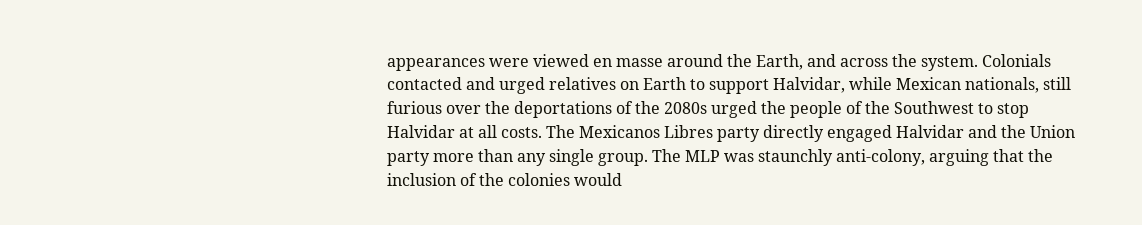appearances were viewed en masse around the Earth, and across the system. Colonials contacted and urged relatives on Earth to support Halvidar, while Mexican nationals, still furious over the deportations of the 2080s urged the people of the Southwest to stop Halvidar at all costs. The Mexicanos Libres party directly engaged Halvidar and the Union party more than any single group. The MLP was staunchly anti-colony, arguing that the inclusion of the colonies would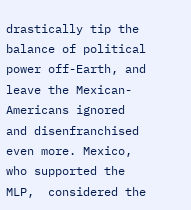drastically tip the balance of political power off-Earth, and leave the Mexican-Americans ignored and disenfranchised even more. Mexico, who supported the MLP,  considered the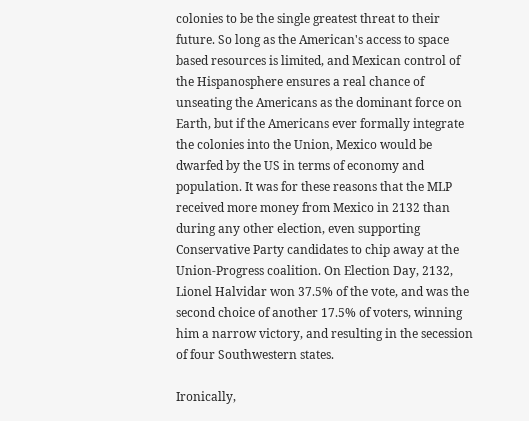colonies to be the single greatest threat to their future. So long as the American's access to space based resources is limited, and Mexican control of the Hispanosphere ensures a real chance of unseating the Americans as the dominant force on Earth, but if the Americans ever formally integrate the colonies into the Union, Mexico would be dwarfed by the US in terms of economy and population. It was for these reasons that the MLP received more money from Mexico in 2132 than during any other election, even supporting Conservative Party candidates to chip away at the Union-Progress coalition. On Election Day, 2132, Lionel Halvidar won 37.5% of the vote, and was the second choice of another 17.5% of voters, winning him a narrow victory, and resulting in the secession of four Southwestern states.

Ironically,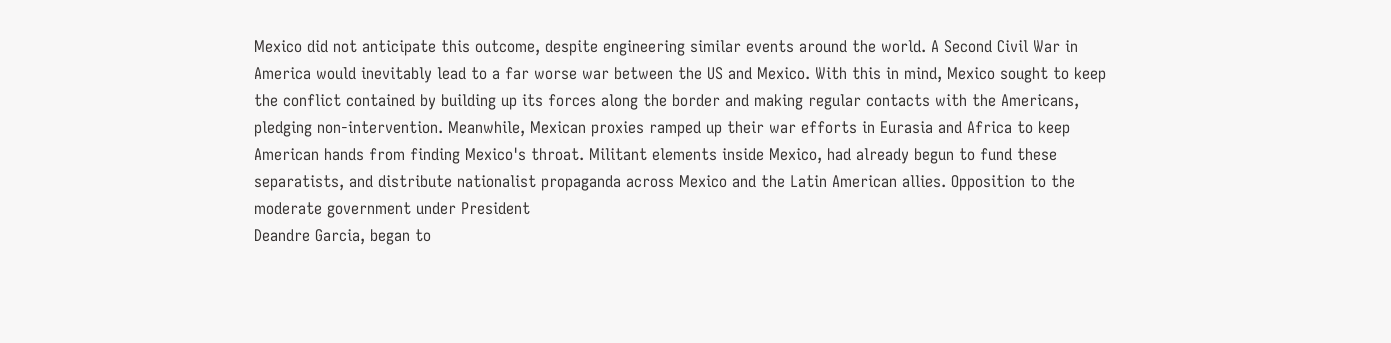Mexico did not anticipate this outcome, despite engineering similar events around the world. A Second Civil War in America would inevitably lead to a far worse war between the US and Mexico. With this in mind, Mexico sought to keep the conflict contained by building up its forces along the border and making regular contacts with the Americans, pledging non-intervention. Meanwhile, Mexican proxies ramped up their war efforts in Eurasia and Africa to keep American hands from finding Mexico's throat. Militant elements inside Mexico, had already begun to fund these separatists, and distribute nationalist propaganda across Mexico and the Latin American allies. Opposition to the moderate government under President
Deandre Garcia, began to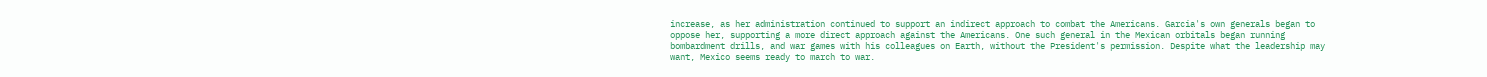increase, as her administration continued to support an indirect approach to combat the Americans. Garcia's own generals began to oppose her, supporting a more direct approach against the Americans. One such general in the Mexican orbitals began running bombardment drills, and war games with his colleagues on Earth, without the President's permission. Despite what the leadership may want, Mexico seems ready to march to war.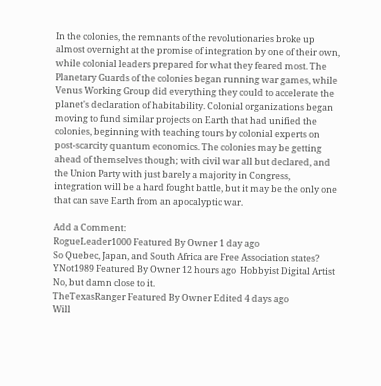In the colonies, the remnants of the revolutionaries broke up almost overnight at the promise of integration by one of their own, while colonial leaders prepared for what they feared most. The Planetary Guards of the colonies began running war games, while Venus Working Group did everything they could to accelerate the planet's declaration of habitability. Colonial organizations began moving to fund similar projects on Earth that had unified the colonies, beginning with teaching tours by colonial experts on post-scarcity quantum economics. The colonies may be getting ahead of themselves though; with civil war all but declared, and the Union Party with just barely a majority in Congress, integration will be a hard fought battle, but it may be the only one that can save Earth from an apocalyptic war.

Add a Comment:
RogueLeader1000 Featured By Owner 1 day ago
So Quebec, Japan, and South Africa are Free Association states?
YNot1989 Featured By Owner 12 hours ago  Hobbyist Digital Artist
No, but damn close to it.
TheTexasRanger Featured By Owner Edited 4 days ago
Will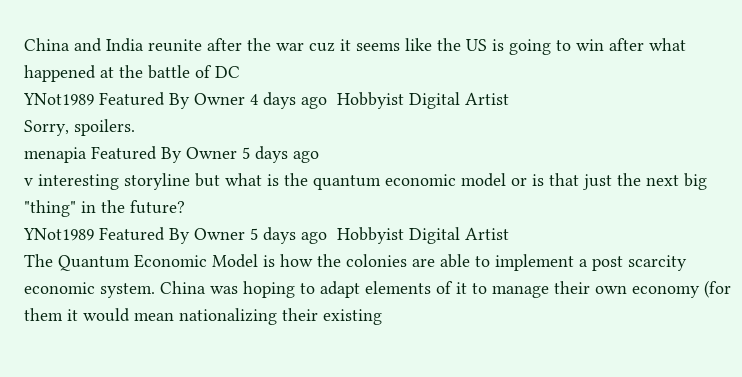China and India reunite after the war cuz it seems like the US is going to win after what happened at the battle of DC
YNot1989 Featured By Owner 4 days ago  Hobbyist Digital Artist
Sorry, spoilers.
menapia Featured By Owner 5 days ago
v interesting storyline but what is the quantum economic model or is that just the next big "thing" in the future?
YNot1989 Featured By Owner 5 days ago  Hobbyist Digital Artist
The Quantum Economic Model is how the colonies are able to implement a post scarcity economic system. China was hoping to adapt elements of it to manage their own economy (for them it would mean nationalizing their existing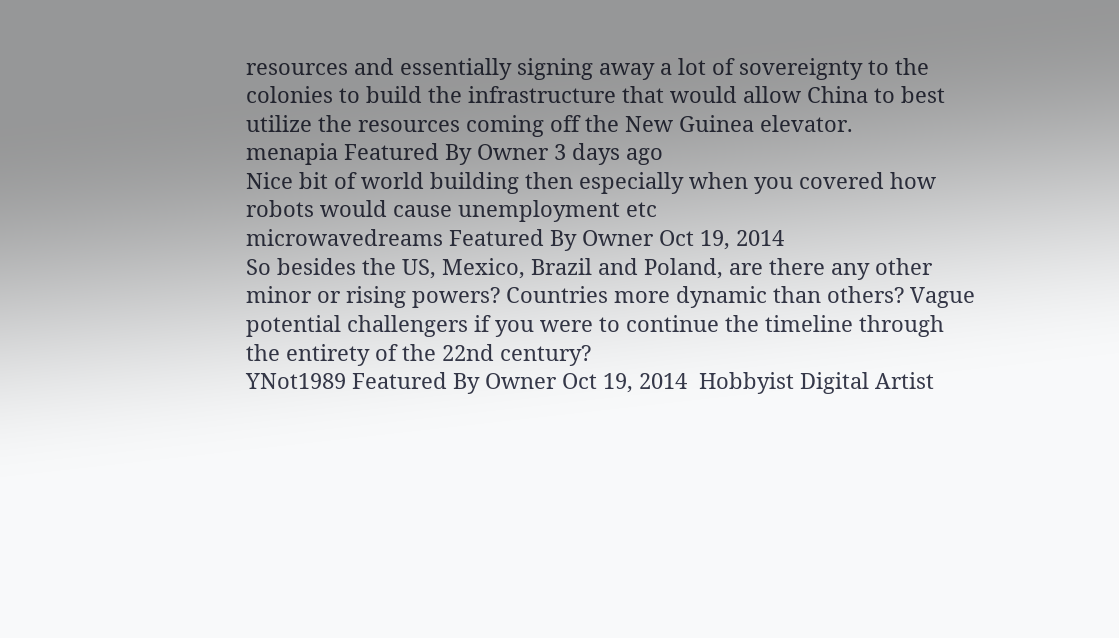resources and essentially signing away a lot of sovereignty to the colonies to build the infrastructure that would allow China to best utilize the resources coming off the New Guinea elevator.
menapia Featured By Owner 3 days ago
Nice bit of world building then especially when you covered how robots would cause unemployment etc
microwavedreams Featured By Owner Oct 19, 2014
So besides the US, Mexico, Brazil and Poland, are there any other minor or rising powers? Countries more dynamic than others? Vague potential challengers if you were to continue the timeline through the entirety of the 22nd century?
YNot1989 Featured By Owner Oct 19, 2014  Hobbyist Digital Artist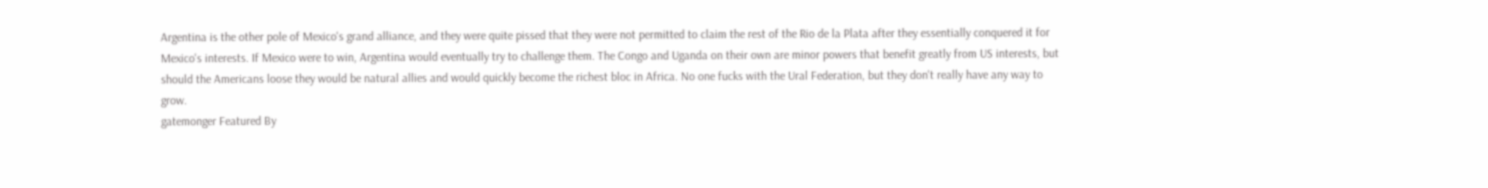Argentina is the other pole of Mexico's grand alliance, and they were quite pissed that they were not permitted to claim the rest of the Rio de la Plata after they essentially conquered it for Mexico's interests. If Mexico were to win, Argentina would eventually try to challenge them. The Congo and Uganda on their own are minor powers that benefit greatly from US interests, but should the Americans loose they would be natural allies and would quickly become the richest bloc in Africa. No one fucks with the Ural Federation, but they don't really have any way to grow.
gatemonger Featured By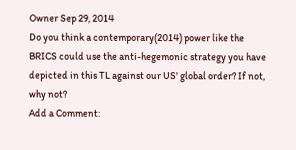Owner Sep 29, 2014
Do you think a contemporary(2014) power like the BRICS could use the anti-hegemonic strategy you have depicted in this TL against our US' global order? If not, why not?
Add a Comment: